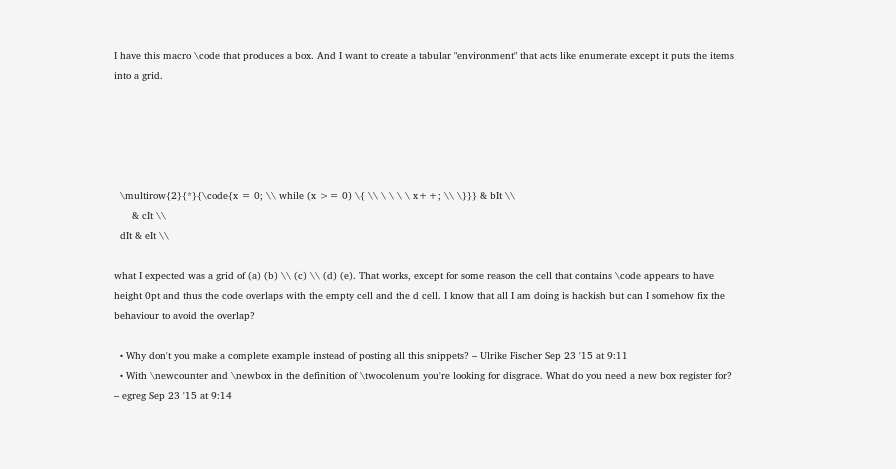I have this macro \code that produces a box. And I want to create a tabular "environment" that acts like enumerate except it puts the items into a grid.





  \multirow{2}{*}{\code{x = 0; \\ while (x >= 0) \{ \\ \ \ \ \ x++; \\ \}}} & bIt \\
      & cIt \\
  dIt & eIt \\

what I expected was a grid of (a) (b) \\ (c) \\ (d) (e). That works, except for some reason the cell that contains \code appears to have height 0pt and thus the code overlaps with the empty cell and the d cell. I know that all I am doing is hackish but can I somehow fix the behaviour to avoid the overlap?

  • Why don't you make a complete example instead of posting all this snippets? – Ulrike Fischer Sep 23 '15 at 9:11
  • With \newcounter and \newbox in the definition of \twocolenum you're looking for disgrace. What do you need a new box register for? – egreg Sep 23 '15 at 9:14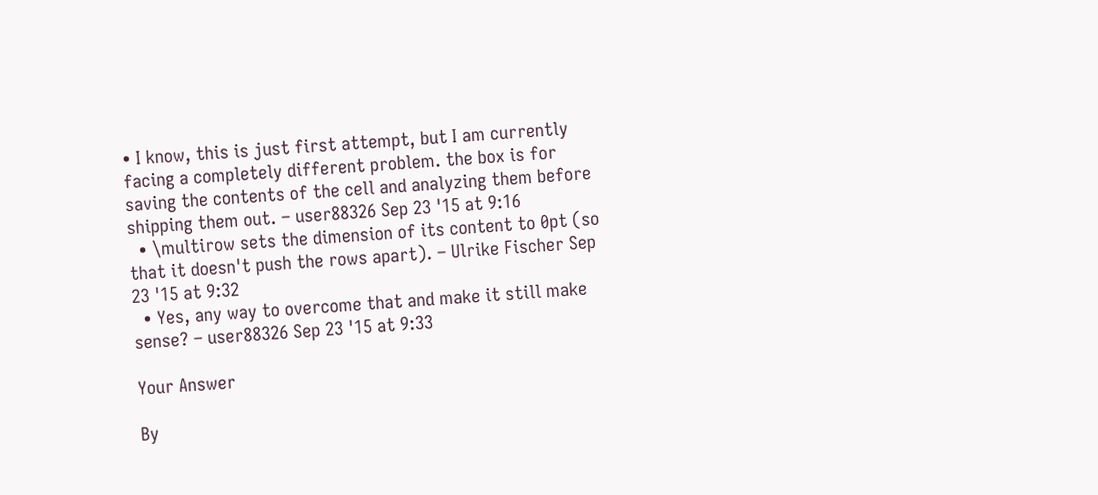• I know, this is just first attempt, but I am currently facing a completely different problem. the box is for saving the contents of the cell and analyzing them before shipping them out. – user88326 Sep 23 '15 at 9:16
  • \multirow sets the dimension of its content to 0pt (so that it doesn't push the rows apart). – Ulrike Fischer Sep 23 '15 at 9:32
  • Yes, any way to overcome that and make it still make sense? – user88326 Sep 23 '15 at 9:33

Your Answer

By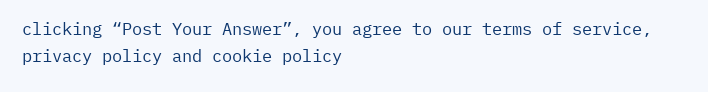clicking “Post Your Answer”, you agree to our terms of service, privacy policy and cookie policy